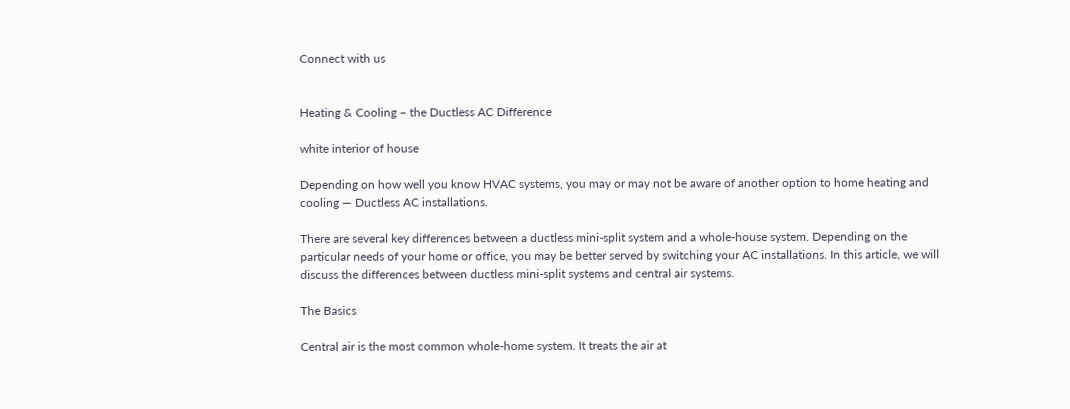Connect with us


Heating & Cooling – the Ductless AC Difference

white interior of house

Depending on how well you know HVAC systems, you may or may not be aware of another option to home heating and cooling — Ductless AC installations.

There are several key differences between a ductless mini-split system and a whole-house system. Depending on the particular needs of your home or office, you may be better served by switching your AC installations. In this article, we will discuss the differences between ductless mini-split systems and central air systems.

The Basics

Central air is the most common whole-home system. It treats the air at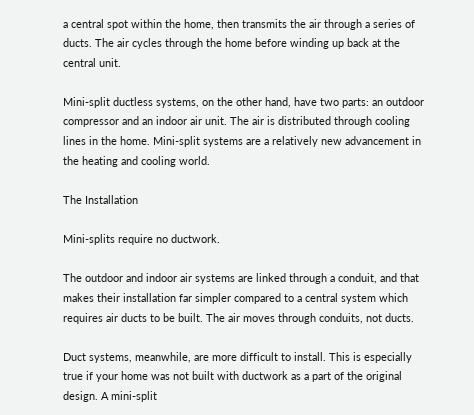a central spot within the home, then transmits the air through a series of ducts. The air cycles through the home before winding up back at the central unit.

Mini-split ductless systems, on the other hand, have two parts: an outdoor compressor and an indoor air unit. The air is distributed through cooling lines in the home. Mini-split systems are a relatively new advancement in the heating and cooling world.

The Installation

Mini-splits require no ductwork.

The outdoor and indoor air systems are linked through a conduit, and that makes their installation far simpler compared to a central system which requires air ducts to be built. The air moves through conduits, not ducts.

Duct systems, meanwhile, are more difficult to install. This is especially true if your home was not built with ductwork as a part of the original design. A mini-split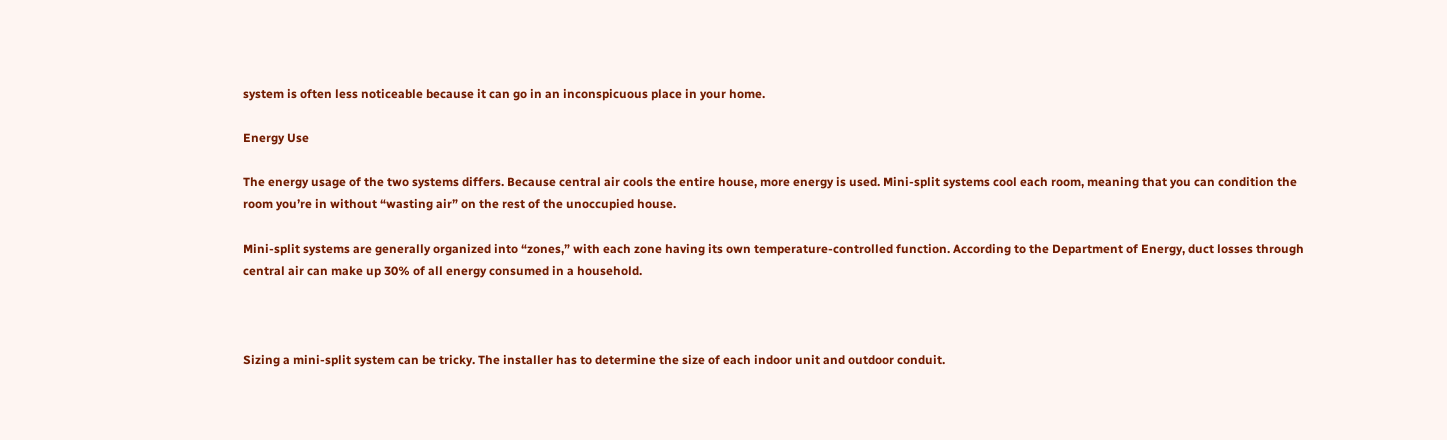system is often less noticeable because it can go in an inconspicuous place in your home.

Energy Use

The energy usage of the two systems differs. Because central air cools the entire house, more energy is used. Mini-split systems cool each room, meaning that you can condition the room you’re in without “wasting air” on the rest of the unoccupied house.

Mini-split systems are generally organized into “zones,” with each zone having its own temperature-controlled function. According to the Department of Energy, duct losses through central air can make up 30% of all energy consumed in a household.



Sizing a mini-split system can be tricky. The installer has to determine the size of each indoor unit and outdoor conduit.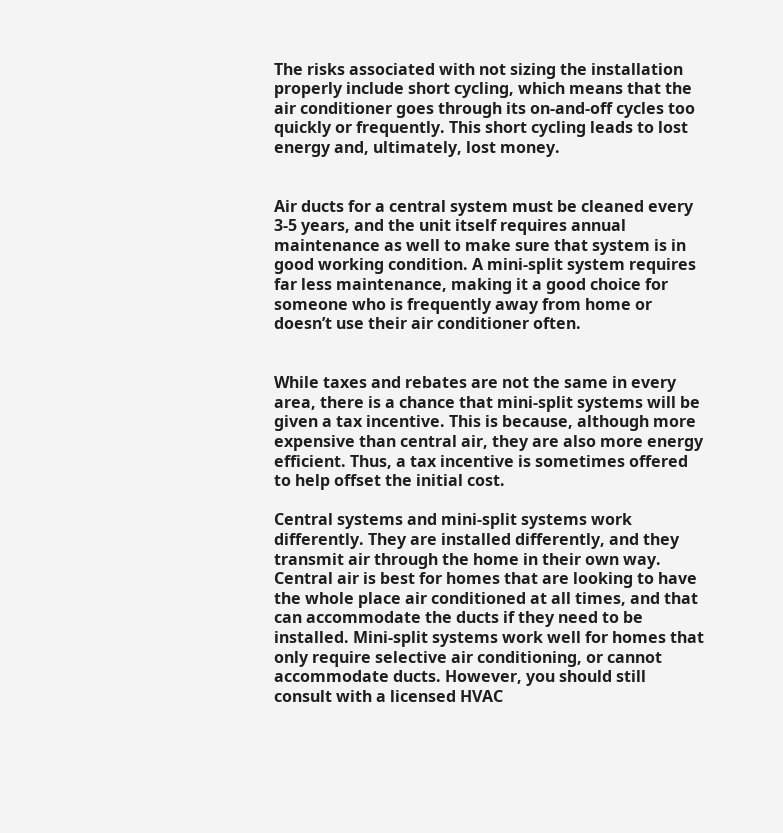The risks associated with not sizing the installation properly include short cycling, which means that the air conditioner goes through its on-and-off cycles too quickly or frequently. This short cycling leads to lost energy and, ultimately, lost money.


Air ducts for a central system must be cleaned every 3-5 years, and the unit itself requires annual maintenance as well to make sure that system is in good working condition. A mini-split system requires far less maintenance, making it a good choice for someone who is frequently away from home or doesn’t use their air conditioner often.


While taxes and rebates are not the same in every area, there is a chance that mini-split systems will be given a tax incentive. This is because, although more expensive than central air, they are also more energy efficient. Thus, a tax incentive is sometimes offered to help offset the initial cost.

Central systems and mini-split systems work differently. They are installed differently, and they transmit air through the home in their own way. Central air is best for homes that are looking to have the whole place air conditioned at all times, and that can accommodate the ducts if they need to be installed. Mini-split systems work well for homes that only require selective air conditioning, or cannot accommodate ducts. However, you should still consult with a licensed HVAC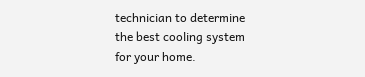technician to determine the best cooling system for your home.